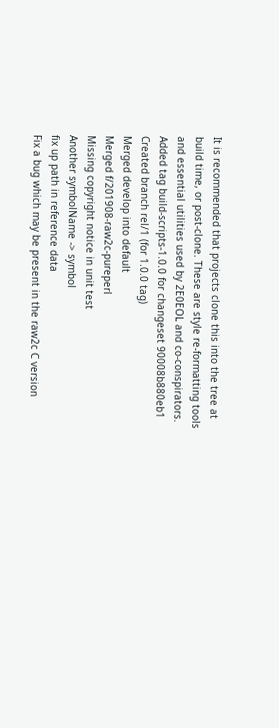It is recommended that projects clone this into the tree at build time, or post-clone. These are style re-formatting tools and essential utilities used by 2E0EOL and co-conspirators.
Added tag build-scripts-1.0.0 for changeset 90008b880eb1
Created branch rel/1 (for 1.0.0 tag)
Merged develop into default
Merged f/201908-raw2c-pureperl
Missing copyright notice in unit test
Another symbolName -> symbol
fix up path in reference data
Fix a bug which may be present in the raw2c C version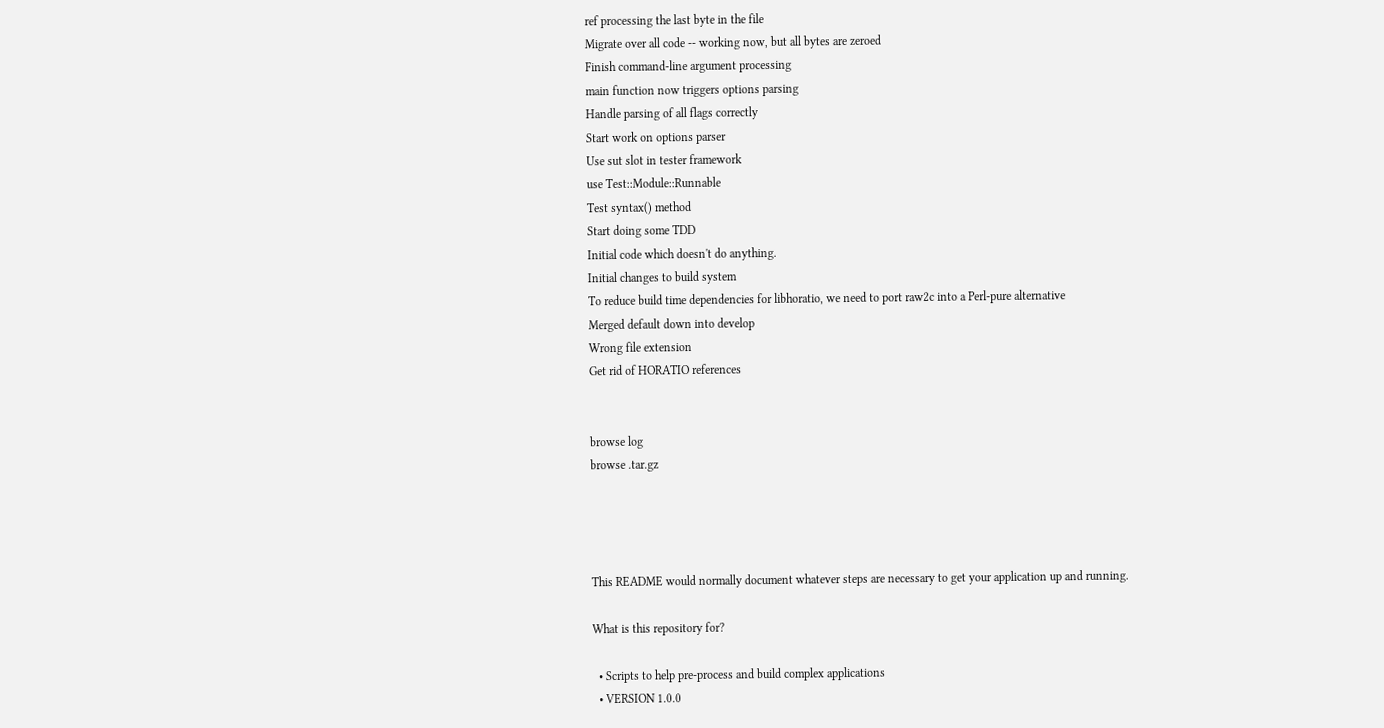ref processing the last byte in the file
Migrate over all code -- working now, but all bytes are zeroed
Finish command-line argument processing
main function now triggers options parsing
Handle parsing of all flags correctly
Start work on options parser
Use sut slot in tester framework
use Test::Module::Runnable
Test syntax() method
Start doing some TDD
Initial code which doesn't do anything.
Initial changes to build system
To reduce build time dependencies for libhoratio, we need to port raw2c into a Perl-pure alternative
Merged default down into develop
Wrong file extension
Get rid of HORATIO references


browse log
browse .tar.gz




This README would normally document whatever steps are necessary to get your application up and running.

What is this repository for?

  • Scripts to help pre-process and build complex applications
  • VERSION 1.0.0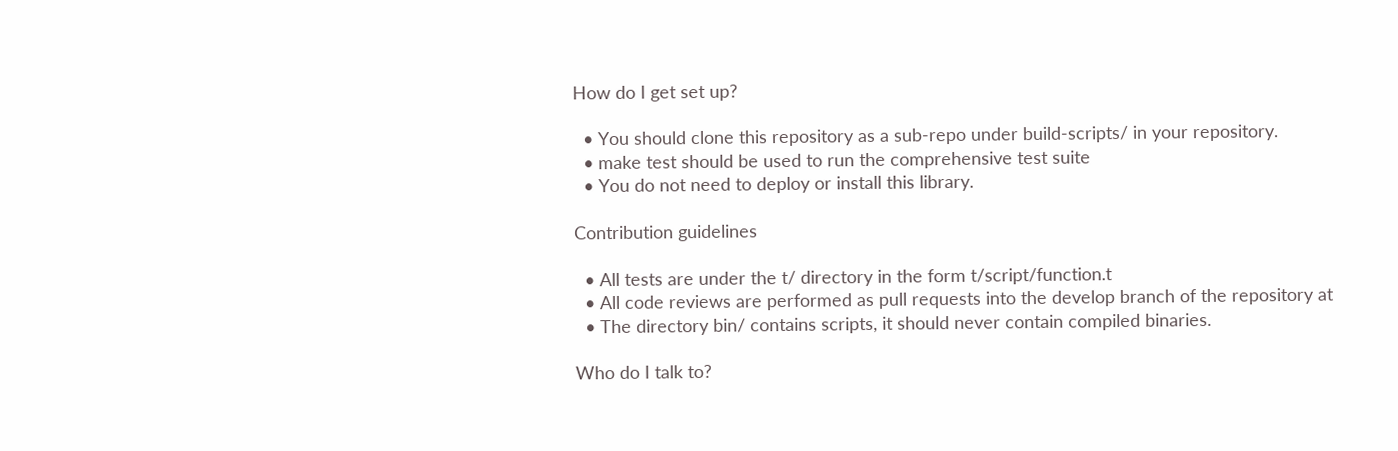How do I get set up?

  • You should clone this repository as a sub-repo under build-scripts/ in your repository.
  • make test should be used to run the comprehensive test suite
  • You do not need to deploy or install this library.

Contribution guidelines

  • All tests are under the t/ directory in the form t/script/function.t
  • All code reviews are performed as pull requests into the develop branch of the repository at
  • The directory bin/ contains scripts, it should never contain compiled binaries.

Who do I talk to?